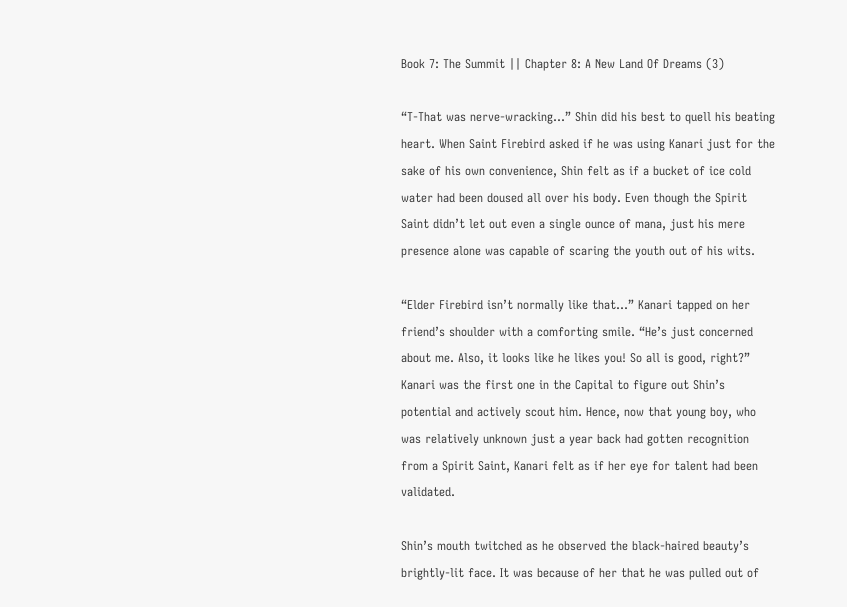Book 7: The Summit || Chapter 8: A New Land Of Dreams (3)

“T-That was nerve-wracking…” Shin did his best to quell his beating heart. When Saint Firebird asked if he was using Kanari just for the sake of his own convenience, Shin felt as if a bucket of ice cold water had been doused all over his body. Even though the Spirit Saint didn’t let out even a single ounce of mana, just his mere presence alone was capable of scaring the youth out of his wits.

“Elder Firebird isn’t normally like that…” Kanari tapped on her friend’s shoulder with a comforting smile. “He’s just concerned about me. Also, it looks like he likes you! So all is good, right?” Kanari was the first one in the Capital to figure out Shin’s potential and actively scout him. Hence, now that young boy, who was relatively unknown just a year back had gotten recognition from a Spirit Saint, Kanari felt as if her eye for talent had been validated.

Shin’s mouth twitched as he observed the black-haired beauty’s brightly-lit face. It was because of her that he was pulled out of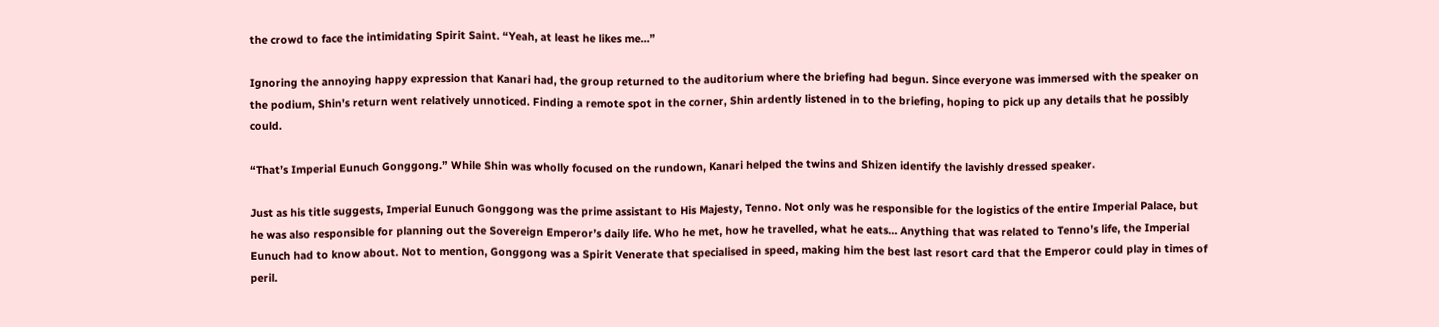the crowd to face the intimidating Spirit Saint. “Yeah, at least he likes me…”

Ignoring the annoying happy expression that Kanari had, the group returned to the auditorium where the briefing had begun. Since everyone was immersed with the speaker on the podium, Shin’s return went relatively unnoticed. Finding a remote spot in the corner, Shin ardently listened in to the briefing, hoping to pick up any details that he possibly could.

“That’s Imperial Eunuch Gonggong.” While Shin was wholly focused on the rundown, Kanari helped the twins and Shizen identify the lavishly dressed speaker.

Just as his title suggests, Imperial Eunuch Gonggong was the prime assistant to His Majesty, Tenno. Not only was he responsible for the logistics of the entire Imperial Palace, but he was also responsible for planning out the Sovereign Emperor’s daily life. Who he met, how he travelled, what he eats… Anything that was related to Tenno’s life, the Imperial Eunuch had to know about. Not to mention, Gonggong was a Spirit Venerate that specialised in speed, making him the best last resort card that the Emperor could play in times of peril.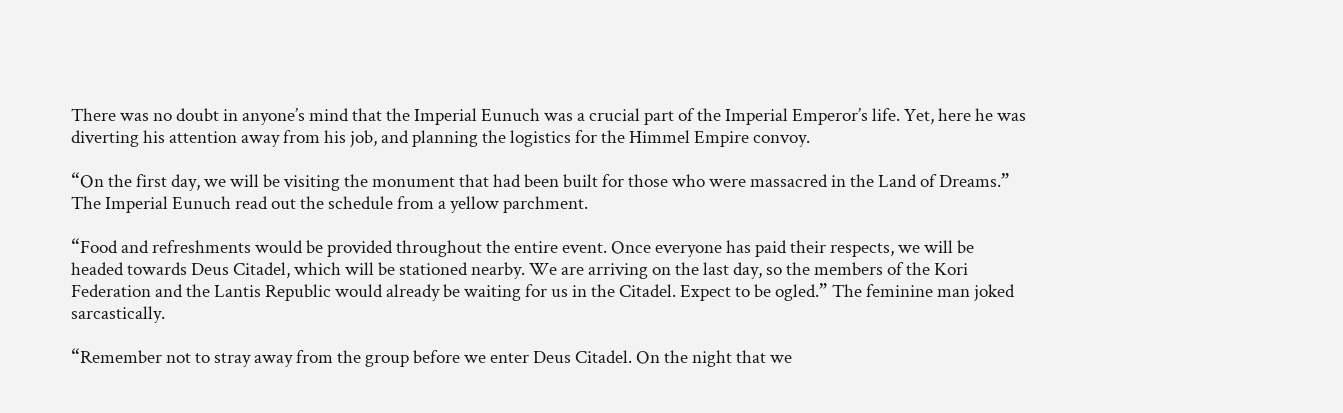There was no doubt in anyone’s mind that the Imperial Eunuch was a crucial part of the Imperial Emperor’s life. Yet, here he was diverting his attention away from his job, and planning the logistics for the Himmel Empire convoy.

“On the first day, we will be visiting the monument that had been built for those who were massacred in the Land of Dreams.” The Imperial Eunuch read out the schedule from a yellow parchment.

“Food and refreshments would be provided throughout the entire event. Once everyone has paid their respects, we will be headed towards Deus Citadel, which will be stationed nearby. We are arriving on the last day, so the members of the Kori Federation and the Lantis Republic would already be waiting for us in the Citadel. Expect to be ogled.” The feminine man joked sarcastically.

“Remember not to stray away from the group before we enter Deus Citadel. On the night that we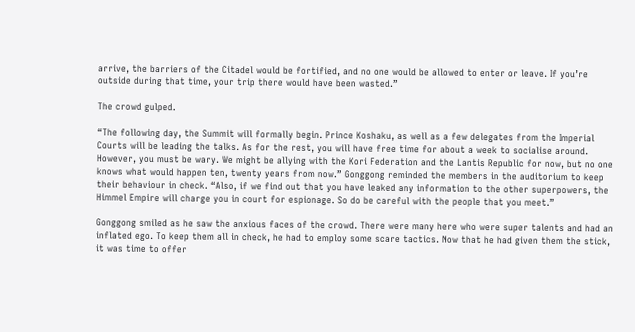arrive, the barriers of the Citadel would be fortified, and no one would be allowed to enter or leave. If you’re outside during that time, your trip there would have been wasted.”

The crowd gulped.

“The following day, the Summit will formally begin. Prince Koshaku, as well as a few delegates from the Imperial Courts will be leading the talks. As for the rest, you will have free time for about a week to socialise around. However, you must be wary. We might be allying with the Kori Federation and the Lantis Republic for now, but no one knows what would happen ten, twenty years from now.” Gonggong reminded the members in the auditorium to keep their behaviour in check. “Also, if we find out that you have leaked any information to the other superpowers, the Himmel Empire will charge you in court for espionage. So do be careful with the people that you meet.”

Gonggong smiled as he saw the anxious faces of the crowd. There were many here who were super talents and had an inflated ego. To keep them all in check, he had to employ some scare tactics. Now that he had given them the stick, it was time to offer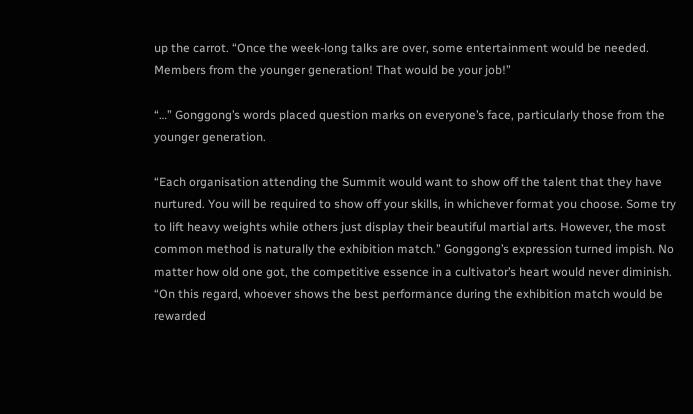up the carrot. “Once the week-long talks are over, some entertainment would be needed. Members from the younger generation! That would be your job!”

“…” Gonggong’s words placed question marks on everyone’s face, particularly those from the younger generation.

“Each organisation attending the Summit would want to show off the talent that they have nurtured. You will be required to show off your skills, in whichever format you choose. Some try to lift heavy weights while others just display their beautiful martial arts. However, the most common method is naturally the exhibition match.” Gonggong’s expression turned impish. No matter how old one got, the competitive essence in a cultivator’s heart would never diminish. “On this regard, whoever shows the best performance during the exhibition match would be rewarded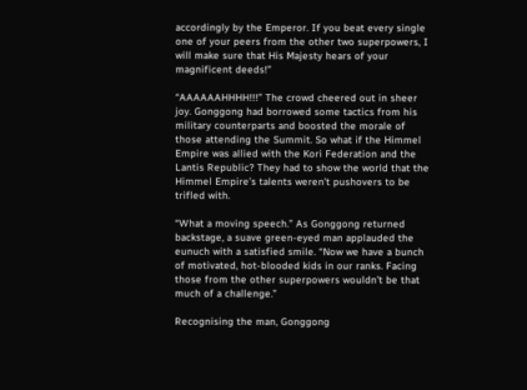accordingly by the Emperor. If you beat every single one of your peers from the other two superpowers, I will make sure that His Majesty hears of your magnificent deeds!”

“AAAAAAHHHH!!!” The crowd cheered out in sheer joy. Gonggong had borrowed some tactics from his military counterparts and boosted the morale of those attending the Summit. So what if the Himmel Empire was allied with the Kori Federation and the Lantis Republic? They had to show the world that the Himmel Empire’s talents weren’t pushovers to be trifled with.

“What a moving speech.” As Gonggong returned backstage, a suave green-eyed man applauded the eunuch with a satisfied smile. “Now we have a bunch of motivated, hot-blooded kids in our ranks. Facing those from the other superpowers wouldn’t be that much of a challenge.”

Recognising the man, Gonggong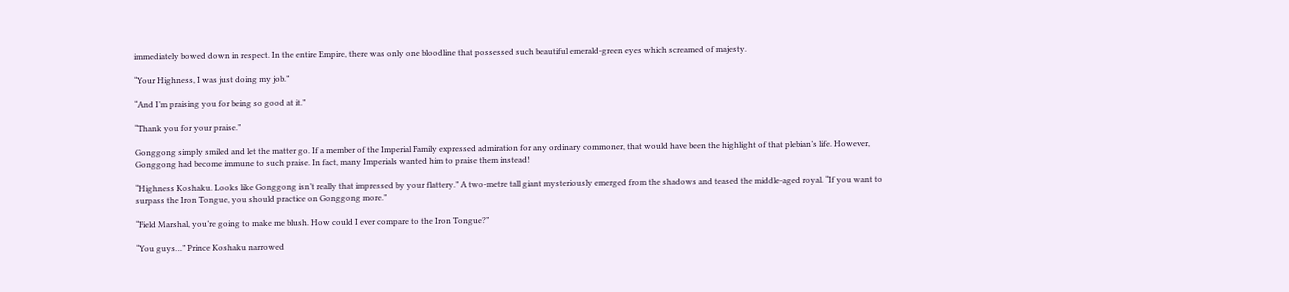immediately bowed down in respect. In the entire Empire, there was only one bloodline that possessed such beautiful emerald-green eyes which screamed of majesty.

“Your Highness, I was just doing my job.”

“And I’m praising you for being so good at it.”

“Thank you for your praise.”

Gonggong simply smiled and let the matter go. If a member of the Imperial Family expressed admiration for any ordinary commoner, that would have been the highlight of that plebian’s life. However, Gonggong had become immune to such praise. In fact, many Imperials wanted him to praise them instead!

“Highness Koshaku. Looks like Gonggong isn’t really that impressed by your flattery.” A two-metre tall giant mysteriously emerged from the shadows and teased the middle-aged royal. “If you want to surpass the Iron Tongue, you should practice on Gonggong more.”

“Field Marshal, you’re going to make me blush. How could I ever compare to the Iron Tongue?”

“You guys…” Prince Koshaku narrowed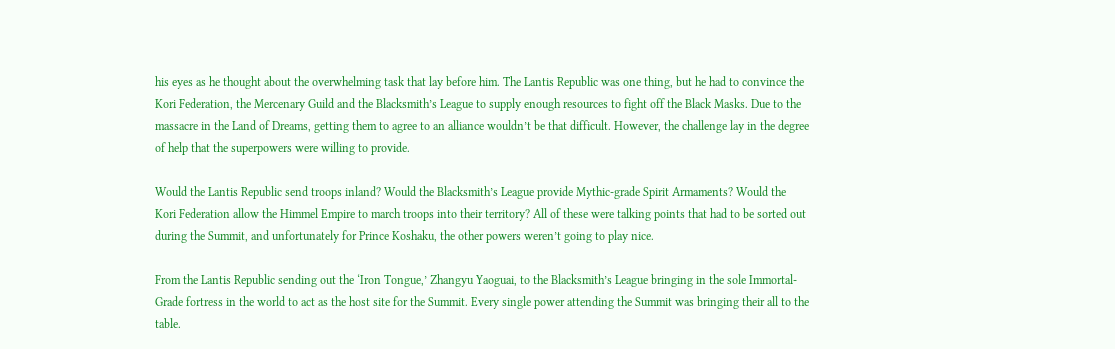his eyes as he thought about the overwhelming task that lay before him. The Lantis Republic was one thing, but he had to convince the Kori Federation, the Mercenary Guild and the Blacksmith’s League to supply enough resources to fight off the Black Masks. Due to the massacre in the Land of Dreams, getting them to agree to an alliance wouldn’t be that difficult. However, the challenge lay in the degree of help that the superpowers were willing to provide.

Would the Lantis Republic send troops inland? Would the Blacksmith’s League provide Mythic-grade Spirit Armaments? Would the Kori Federation allow the Himmel Empire to march troops into their territory? All of these were talking points that had to be sorted out during the Summit, and unfortunately for Prince Koshaku, the other powers weren’t going to play nice.

From the Lantis Republic sending out the ‘Iron Tongue,’ Zhangyu Yaoguai, to the Blacksmith’s League bringing in the sole Immortal-Grade fortress in the world to act as the host site for the Summit. Every single power attending the Summit was bringing their all to the table.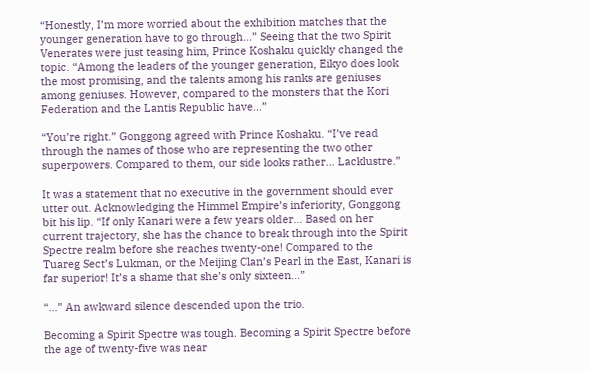“Honestly, I’m more worried about the exhibition matches that the younger generation have to go through…” Seeing that the two Spirit Venerates were just teasing him, Prince Koshaku quickly changed the topic. “Among the leaders of the younger generation, Eikyo does look the most promising, and the talents among his ranks are geniuses among geniuses. However, compared to the monsters that the Kori Federation and the Lantis Republic have…”

“You’re right.” Gonggong agreed with Prince Koshaku. “I’ve read through the names of those who are representing the two other superpowers. Compared to them, our side looks rather… Lacklustre.”

It was a statement that no executive in the government should ever utter out. Acknowledging the Himmel Empire’s inferiority, Gonggong bit his lip. “If only Kanari were a few years older… Based on her current trajectory, she has the chance to break through into the Spirit Spectre realm before she reaches twenty-one! Compared to the Tuareg Sect’s Lukman, or the Meijing Clan’s Pearl in the East, Kanari is far superior! It’s a shame that she’s only sixteen…”

“…” An awkward silence descended upon the trio.

Becoming a Spirit Spectre was tough. Becoming a Spirit Spectre before the age of twenty-five was near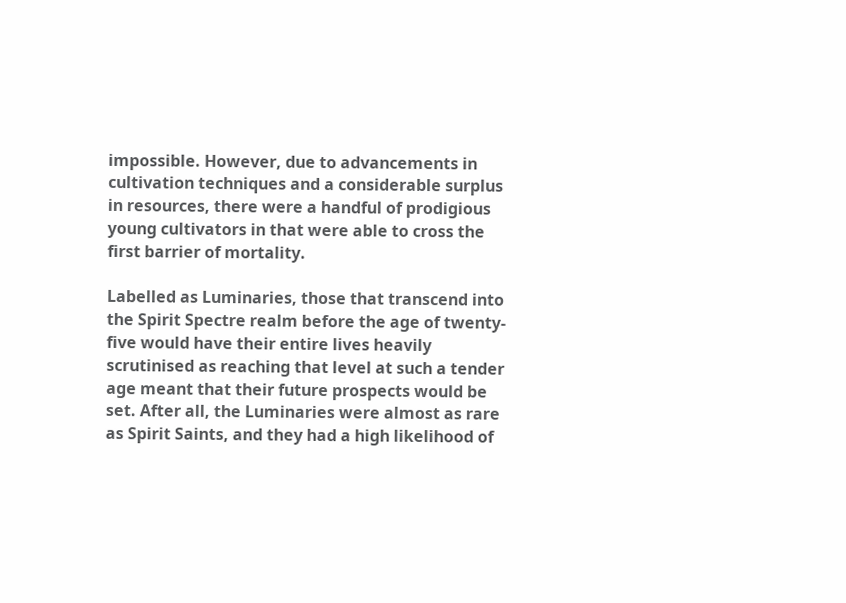impossible. However, due to advancements in cultivation techniques and a considerable surplus in resources, there were a handful of prodigious young cultivators in that were able to cross the first barrier of mortality.

Labelled as Luminaries, those that transcend into the Spirit Spectre realm before the age of twenty-five would have their entire lives heavily scrutinised as reaching that level at such a tender age meant that their future prospects would be set. After all, the Luminaries were almost as rare as Spirit Saints, and they had a high likelihood of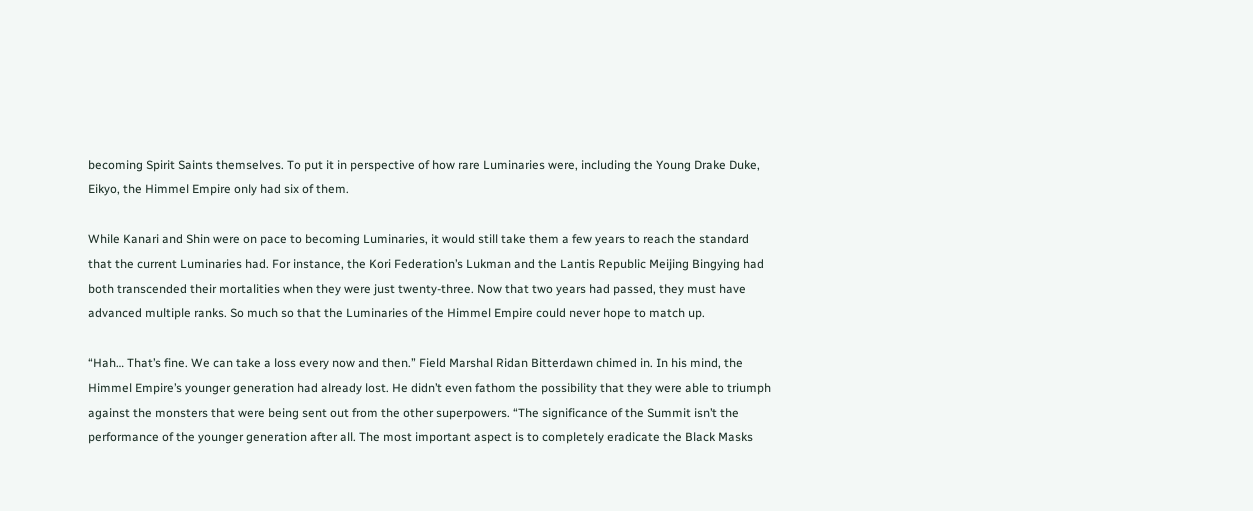becoming Spirit Saints themselves. To put it in perspective of how rare Luminaries were, including the Young Drake Duke, Eikyo, the Himmel Empire only had six of them.

While Kanari and Shin were on pace to becoming Luminaries, it would still take them a few years to reach the standard that the current Luminaries had. For instance, the Kori Federation’s Lukman and the Lantis Republic Meijing Bingying had both transcended their mortalities when they were just twenty-three. Now that two years had passed, they must have advanced multiple ranks. So much so that the Luminaries of the Himmel Empire could never hope to match up.

“Hah… That’s fine. We can take a loss every now and then.” Field Marshal Ridan Bitterdawn chimed in. In his mind, the Himmel Empire’s younger generation had already lost. He didn’t even fathom the possibility that they were able to triumph against the monsters that were being sent out from the other superpowers. “The significance of the Summit isn’t the performance of the younger generation after all. The most important aspect is to completely eradicate the Black Masks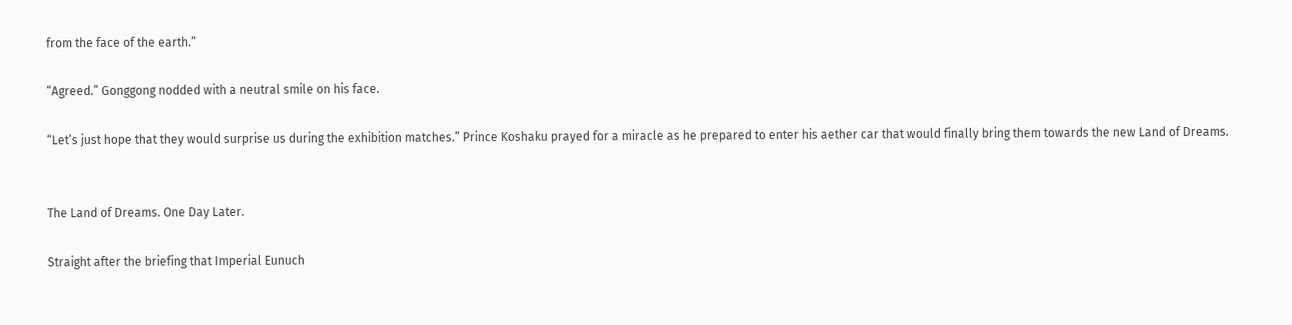from the face of the earth.”

“Agreed.” Gonggong nodded with a neutral smile on his face.

“Let’s just hope that they would surprise us during the exhibition matches.” Prince Koshaku prayed for a miracle as he prepared to enter his aether car that would finally bring them towards the new Land of Dreams.


The Land of Dreams. One Day Later.

Straight after the briefing that Imperial Eunuch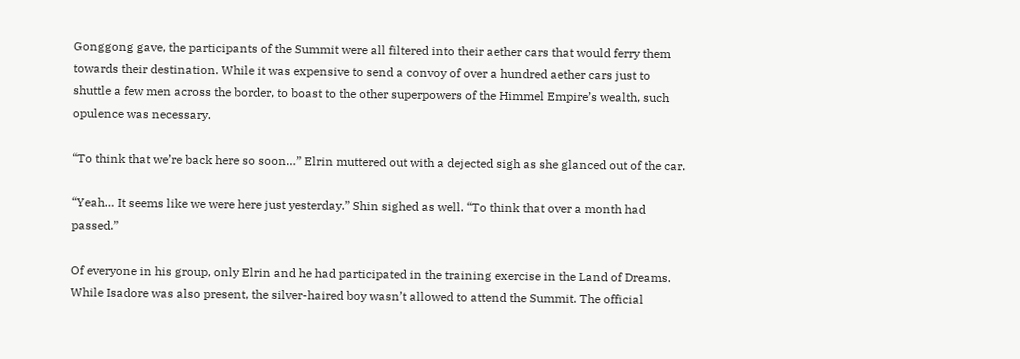Gonggong gave, the participants of the Summit were all filtered into their aether cars that would ferry them towards their destination. While it was expensive to send a convoy of over a hundred aether cars just to shuttle a few men across the border, to boast to the other superpowers of the Himmel Empire’s wealth, such opulence was necessary.

“To think that we’re back here so soon…” Elrin muttered out with a dejected sigh as she glanced out of the car.

“Yeah… It seems like we were here just yesterday.” Shin sighed as well. “To think that over a month had passed.”

Of everyone in his group, only Elrin and he had participated in the training exercise in the Land of Dreams. While Isadore was also present, the silver-haired boy wasn’t allowed to attend the Summit. The official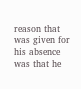reason that was given for his absence was that he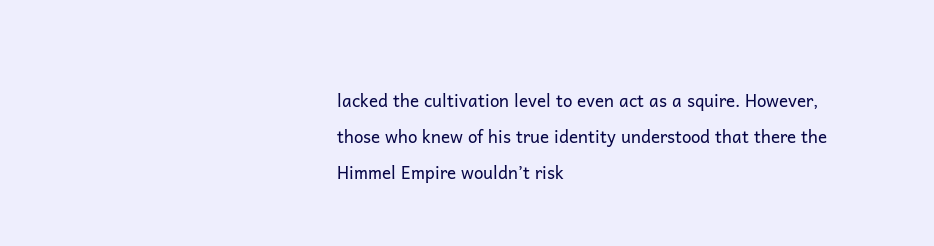lacked the cultivation level to even act as a squire. However, those who knew of his true identity understood that there the Himmel Empire wouldn’t risk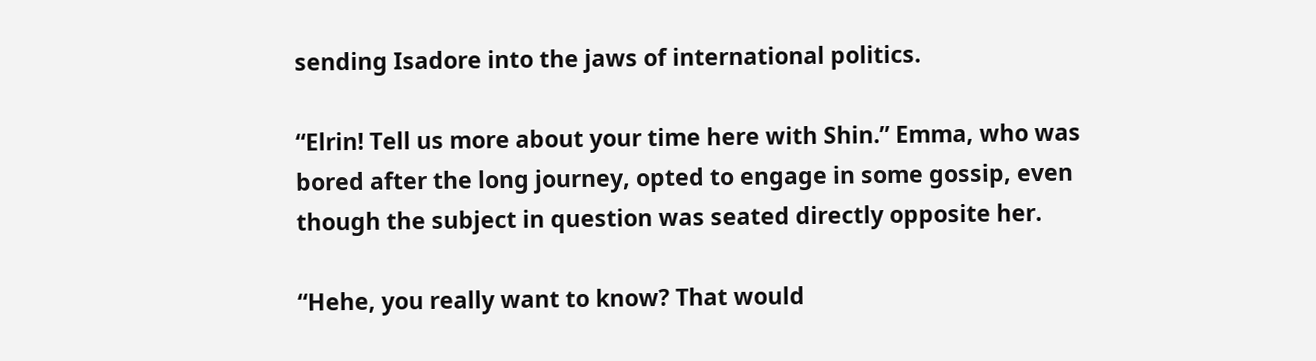sending Isadore into the jaws of international politics.

“Elrin! Tell us more about your time here with Shin.” Emma, who was bored after the long journey, opted to engage in some gossip, even though the subject in question was seated directly opposite her.

“Hehe, you really want to know? That would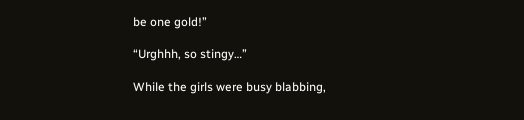be one gold!”

“Urghhh, so stingy…”

While the girls were busy blabbing,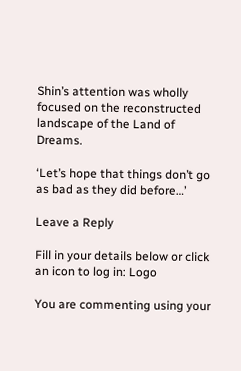Shin’s attention was wholly focused on the reconstructed landscape of the Land of Dreams.

‘Let’s hope that things don’t go as bad as they did before…’

Leave a Reply

Fill in your details below or click an icon to log in: Logo

You are commenting using your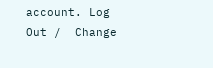account. Log Out /  Change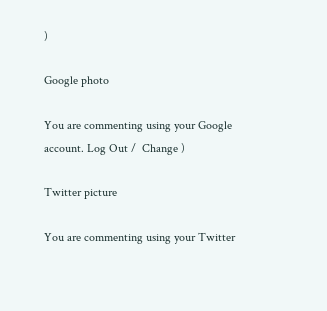)

Google photo

You are commenting using your Google account. Log Out /  Change )

Twitter picture

You are commenting using your Twitter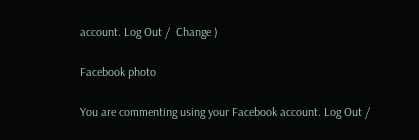account. Log Out /  Change )

Facebook photo

You are commenting using your Facebook account. Log Out /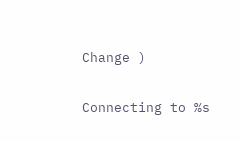Change )

Connecting to %s